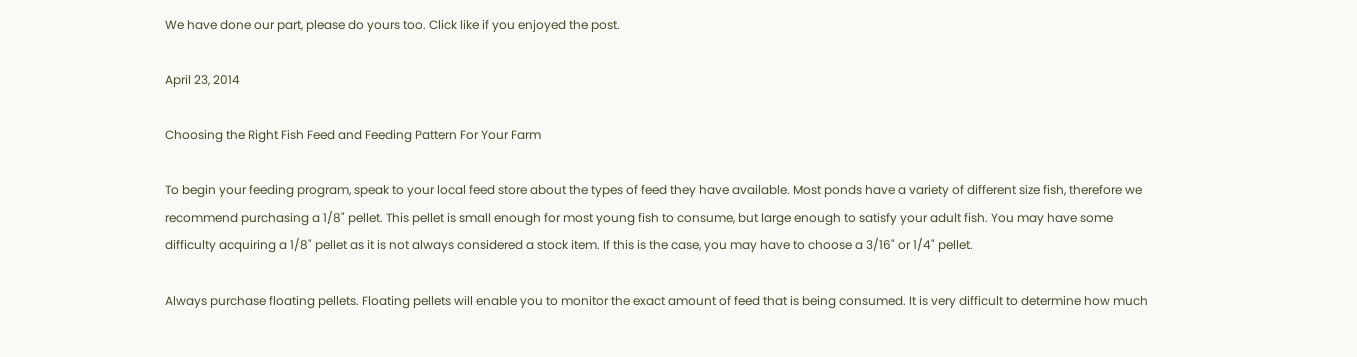We have done our part, please do yours too. Click like if you enjoyed the post.

April 23, 2014

Choosing the Right Fish Feed and Feeding Pattern For Your Farm

To begin your feeding program, speak to your local feed store about the types of feed they have available. Most ponds have a variety of different size fish, therefore we recommend purchasing a 1/8" pellet. This pellet is small enough for most young fish to consume, but large enough to satisfy your adult fish. You may have some difficulty acquiring a 1/8" pellet as it is not always considered a stock item. If this is the case, you may have to choose a 3/16" or 1/4" pellet.

Always purchase floating pellets. Floating pellets will enable you to monitor the exact amount of feed that is being consumed. It is very difficult to determine how much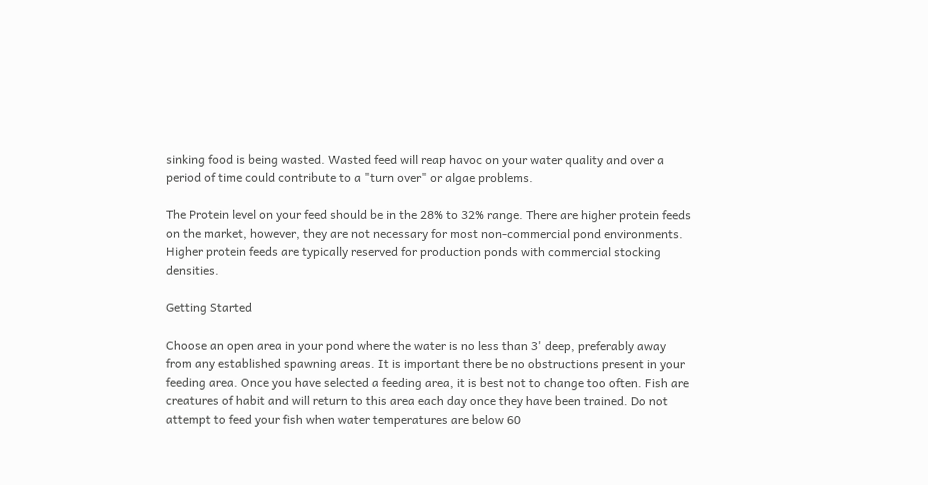sinking food is being wasted. Wasted feed will reap havoc on your water quality and over a period of time could contribute to a "turn over" or algae problems.

The Protein level on your feed should be in the 28% to 32% range. There are higher protein feeds on the market, however, they are not necessary for most non-commercial pond environments. Higher protein feeds are typically reserved for production ponds with commercial stocking densities.

Getting Started

Choose an open area in your pond where the water is no less than 3' deep, preferably away from any established spawning areas. It is important there be no obstructions present in your feeding area. Once you have selected a feeding area, it is best not to change too often. Fish are creatures of habit and will return to this area each day once they have been trained. Do not attempt to feed your fish when water temperatures are below 60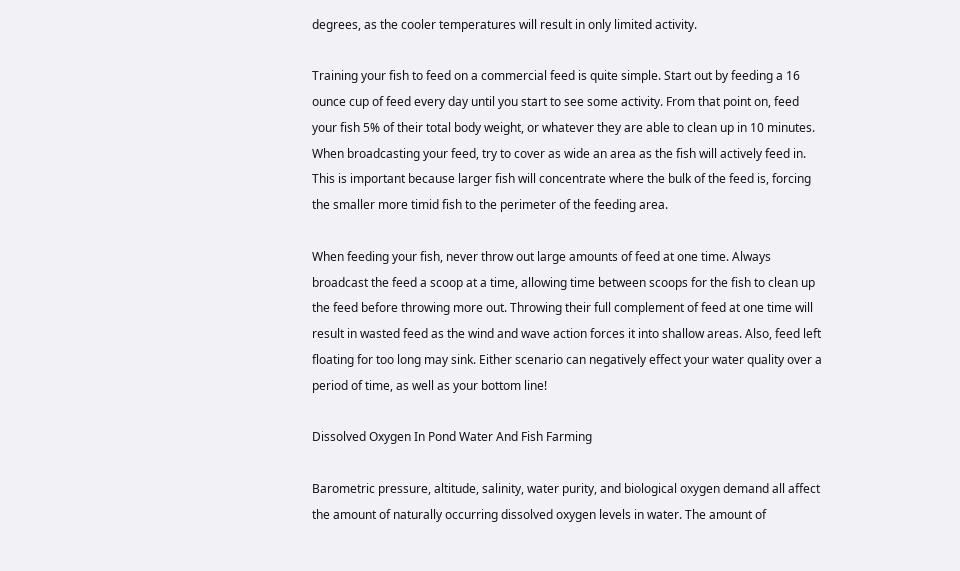degrees, as the cooler temperatures will result in only limited activity.

Training your fish to feed on a commercial feed is quite simple. Start out by feeding a 16 ounce cup of feed every day until you start to see some activity. From that point on, feed your fish 5% of their total body weight, or whatever they are able to clean up in 10 minutes. When broadcasting your feed, try to cover as wide an area as the fish will actively feed in. This is important because larger fish will concentrate where the bulk of the feed is, forcing the smaller more timid fish to the perimeter of the feeding area.

When feeding your fish, never throw out large amounts of feed at one time. Always broadcast the feed a scoop at a time, allowing time between scoops for the fish to clean up the feed before throwing more out. Throwing their full complement of feed at one time will result in wasted feed as the wind and wave action forces it into shallow areas. Also, feed left floating for too long may sink. Either scenario can negatively effect your water quality over a period of time, as well as your bottom line!

Dissolved Oxygen In Pond Water And Fish Farming

Barometric pressure, altitude, salinity, water purity, and biological oxygen demand all affect the amount of naturally occurring dissolved oxygen levels in water. The amount of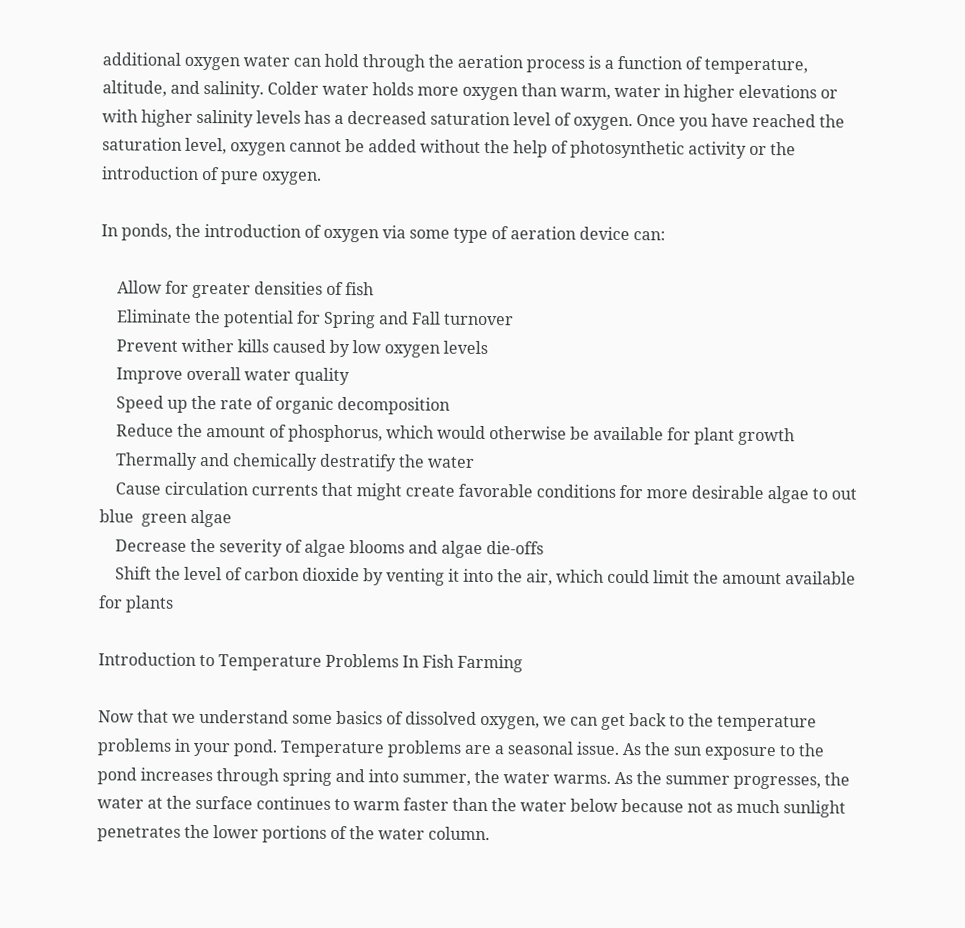additional oxygen water can hold through the aeration process is a function of temperature, altitude, and salinity. Colder water holds more oxygen than warm, water in higher elevations or with higher salinity levels has a decreased saturation level of oxygen. Once you have reached the saturation level, oxygen cannot be added without the help of photosynthetic activity or the introduction of pure oxygen.

In ponds, the introduction of oxygen via some type of aeration device can:

    Allow for greater densities of fish
    Eliminate the potential for Spring and Fall turnover
    Prevent wither kills caused by low oxygen levels
    Improve overall water quality
    Speed up the rate of organic decomposition
    Reduce the amount of phosphorus, which would otherwise be available for plant growth
    Thermally and chemically destratify the water
    Cause circulation currents that might create favorable conditions for more desirable algae to out  blue  green algae
    Decrease the severity of algae blooms and algae die-offs
    Shift the level of carbon dioxide by venting it into the air, which could limit the amount available for plants

Introduction to Temperature Problems In Fish Farming

Now that we understand some basics of dissolved oxygen, we can get back to the temperature problems in your pond. Temperature problems are a seasonal issue. As the sun exposure to the pond increases through spring and into summer, the water warms. As the summer progresses, the water at the surface continues to warm faster than the water below because not as much sunlight penetrates the lower portions of the water column.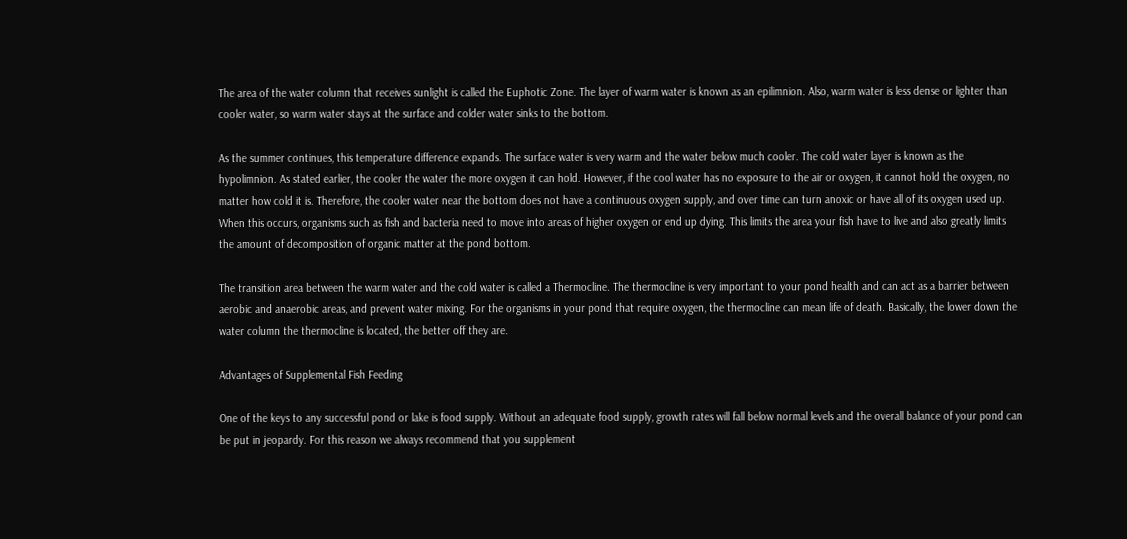The area of the water column that receives sunlight is called the Euphotic Zone. The layer of warm water is known as an epilimnion. Also, warm water is less dense or lighter than cooler water, so warm water stays at the surface and colder water sinks to the bottom.

As the summer continues, this temperature difference expands. The surface water is very warm and the water below much cooler. The cold water layer is known as the hypolimnion. As stated earlier, the cooler the water the more oxygen it can hold. However, if the cool water has no exposure to the air or oxygen, it cannot hold the oxygen, no matter how cold it is. Therefore, the cooler water near the bottom does not have a continuous oxygen supply, and over time can turn anoxic or have all of its oxygen used up. When this occurs, organisms such as fish and bacteria need to move into areas of higher oxygen or end up dying. This limits the area your fish have to live and also greatly limits the amount of decomposition of organic matter at the pond bottom.

The transition area between the warm water and the cold water is called a Thermocline. The thermocline is very important to your pond health and can act as a barrier between aerobic and anaerobic areas, and prevent water mixing. For the organisms in your pond that require oxygen, the thermocline can mean life of death. Basically, the lower down the water column the thermocline is located, the better off they are.

Advantages of Supplemental Fish Feeding

One of the keys to any successful pond or lake is food supply. Without an adequate food supply, growth rates will fall below normal levels and the overall balance of your pond can be put in jeopardy. For this reason we always recommend that you supplement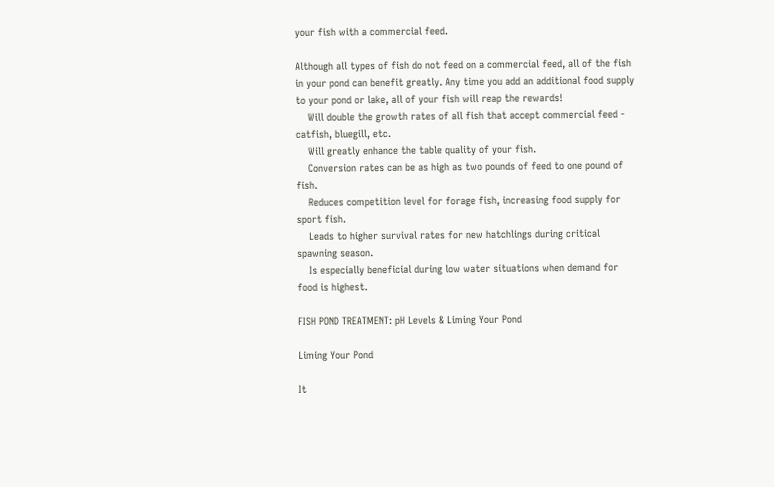your fish with a commercial feed.

Although all types of fish do not feed on a commercial feed, all of the fish in your pond can benefit greatly. Any time you add an additional food supply to your pond or lake, all of your fish will reap the rewards!
    Will double the growth rates of all fish that accept commercial feed - catfish, bluegill, etc.
    Will greatly enhance the table quality of your fish.
    Conversion rates can be as high as two pounds of feed to one pound of fish.
    Reduces competition level for forage fish, increasing food supply for sport fish.
    Leads to higher survival rates for new hatchlings during critical spawning season.
    Is especially beneficial during low water situations when demand for food is highest.

FISH POND TREATMENT: pH Levels & Liming Your Pond

Liming Your Pond

It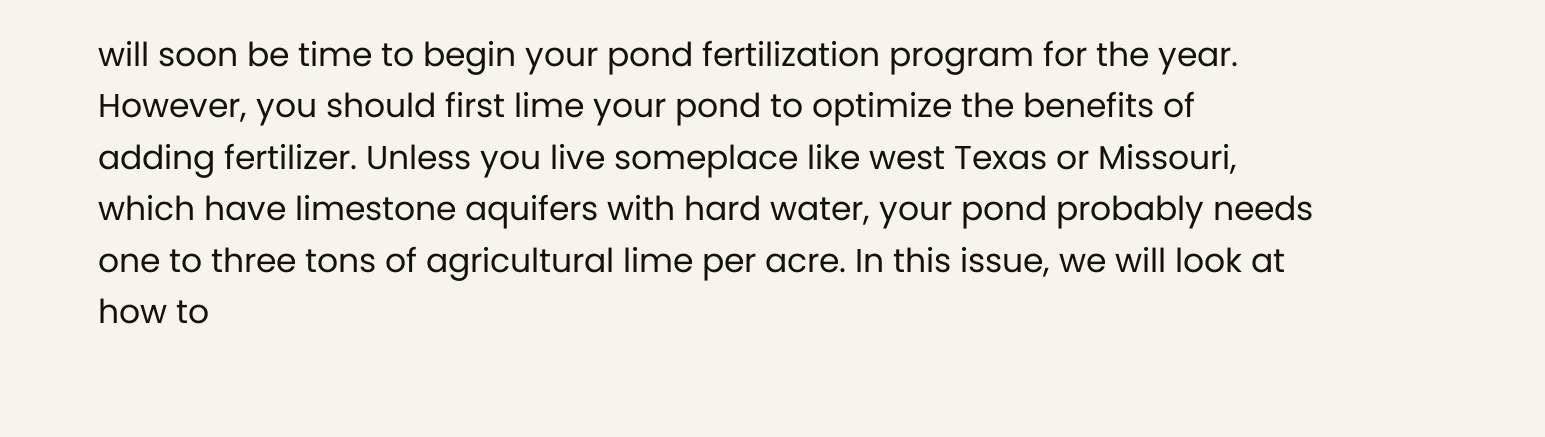will soon be time to begin your pond fertilization program for the year. However, you should first lime your pond to optimize the benefits of adding fertilizer. Unless you live someplace like west Texas or Missouri, which have limestone aquifers with hard water, your pond probably needs one to three tons of agricultural lime per acre. In this issue, we will look at how to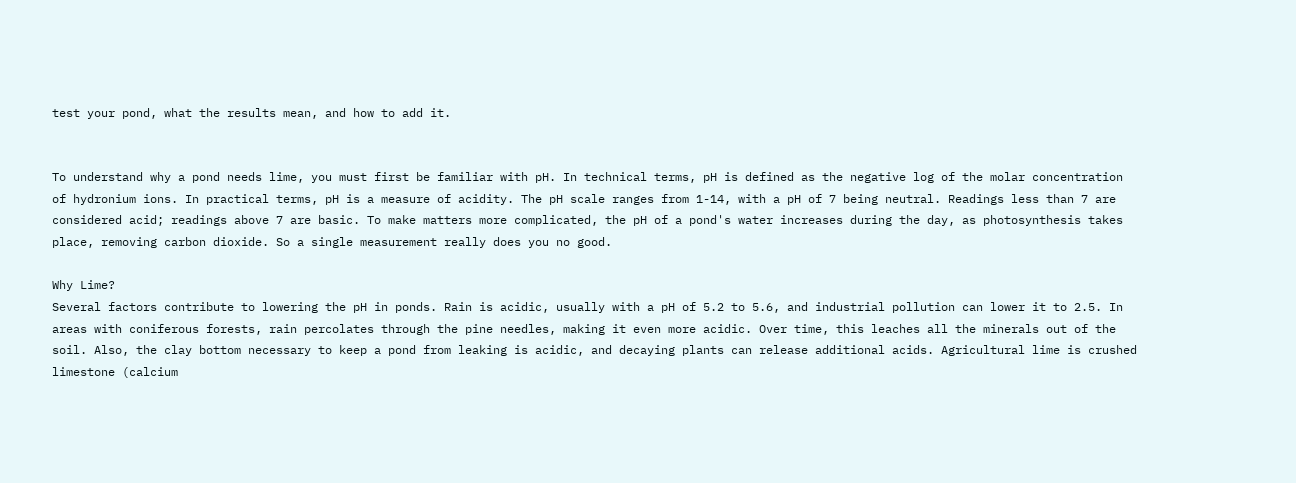test your pond, what the results mean, and how to add it.


To understand why a pond needs lime, you must first be familiar with pH. In technical terms, pH is defined as the negative log of the molar concentration of hydronium ions. In practical terms, pH is a measure of acidity. The pH scale ranges from 1-14, with a pH of 7 being neutral. Readings less than 7 are considered acid; readings above 7 are basic. To make matters more complicated, the pH of a pond's water increases during the day, as photosynthesis takes place, removing carbon dioxide. So a single measurement really does you no good.

Why Lime?
Several factors contribute to lowering the pH in ponds. Rain is acidic, usually with a pH of 5.2 to 5.6, and industrial pollution can lower it to 2.5. In areas with coniferous forests, rain percolates through the pine needles, making it even more acidic. Over time, this leaches all the minerals out of the soil. Also, the clay bottom necessary to keep a pond from leaking is acidic, and decaying plants can release additional acids. Agricultural lime is crushed limestone (calcium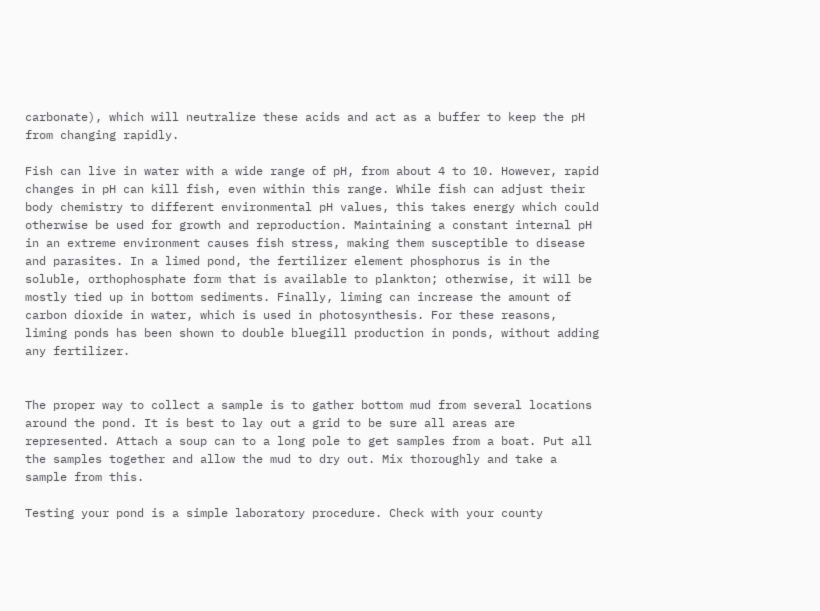carbonate), which will neutralize these acids and act as a buffer to keep the pH from changing rapidly.

Fish can live in water with a wide range of pH, from about 4 to 10. However, rapid changes in pH can kill fish, even within this range. While fish can adjust their body chemistry to different environmental pH values, this takes energy which could otherwise be used for growth and reproduction. Maintaining a constant internal pH in an extreme environment causes fish stress, making them susceptible to disease and parasites. In a limed pond, the fertilizer element phosphorus is in the soluble, orthophosphate form that is available to plankton; otherwise, it will be mostly tied up in bottom sediments. Finally, liming can increase the amount of carbon dioxide in water, which is used in photosynthesis. For these reasons, liming ponds has been shown to double bluegill production in ponds, without adding any fertilizer.


The proper way to collect a sample is to gather bottom mud from several locations around the pond. It is best to lay out a grid to be sure all areas are represented. Attach a soup can to a long pole to get samples from a boat. Put all the samples together and allow the mud to dry out. Mix thoroughly and take a sample from this.

Testing your pond is a simple laboratory procedure. Check with your county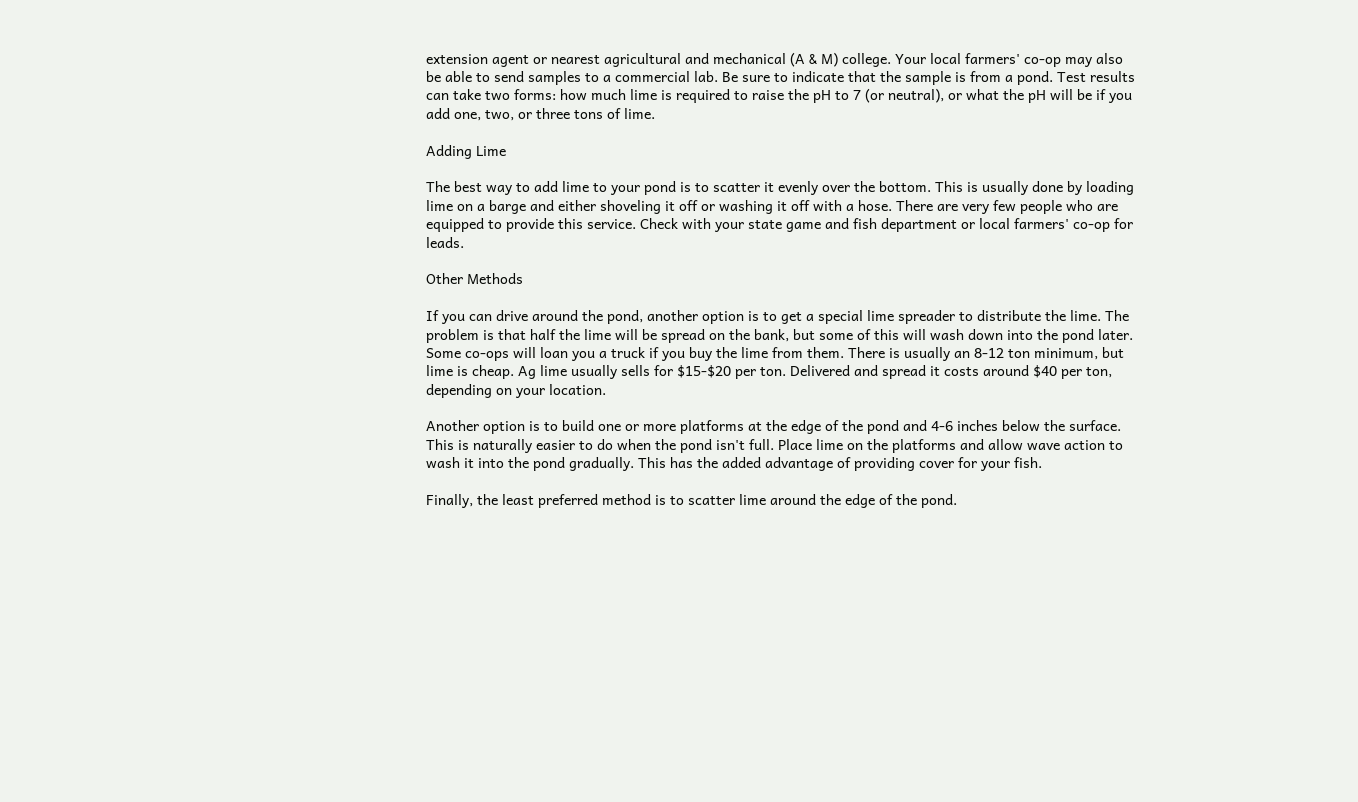extension agent or nearest agricultural and mechanical (A & M) college. Your local farmers' co-op may also be able to send samples to a commercial lab. Be sure to indicate that the sample is from a pond. Test results can take two forms: how much lime is required to raise the pH to 7 (or neutral), or what the pH will be if you add one, two, or three tons of lime.

Adding Lime

The best way to add lime to your pond is to scatter it evenly over the bottom. This is usually done by loading lime on a barge and either shoveling it off or washing it off with a hose. There are very few people who are equipped to provide this service. Check with your state game and fish department or local farmers' co-op for leads.

Other Methods

If you can drive around the pond, another option is to get a special lime spreader to distribute the lime. The problem is that half the lime will be spread on the bank, but some of this will wash down into the pond later. Some co-ops will loan you a truck if you buy the lime from them. There is usually an 8-12 ton minimum, but lime is cheap. Ag lime usually sells for $15-$20 per ton. Delivered and spread it costs around $40 per ton, depending on your location.

Another option is to build one or more platforms at the edge of the pond and 4-6 inches below the surface. This is naturally easier to do when the pond isn't full. Place lime on the platforms and allow wave action to wash it into the pond gradually. This has the added advantage of providing cover for your fish.

Finally, the least preferred method is to scatter lime around the edge of the pond.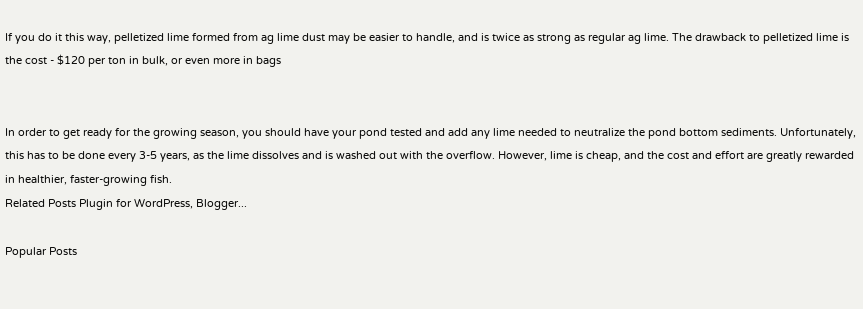If you do it this way, pelletized lime formed from ag lime dust may be easier to handle, and is twice as strong as regular ag lime. The drawback to pelletized lime is the cost - $120 per ton in bulk, or even more in bags


In order to get ready for the growing season, you should have your pond tested and add any lime needed to neutralize the pond bottom sediments. Unfortunately, this has to be done every 3-5 years, as the lime dissolves and is washed out with the overflow. However, lime is cheap, and the cost and effort are greatly rewarded in healthier, faster-growing fish.
Related Posts Plugin for WordPress, Blogger...

Popular Posts